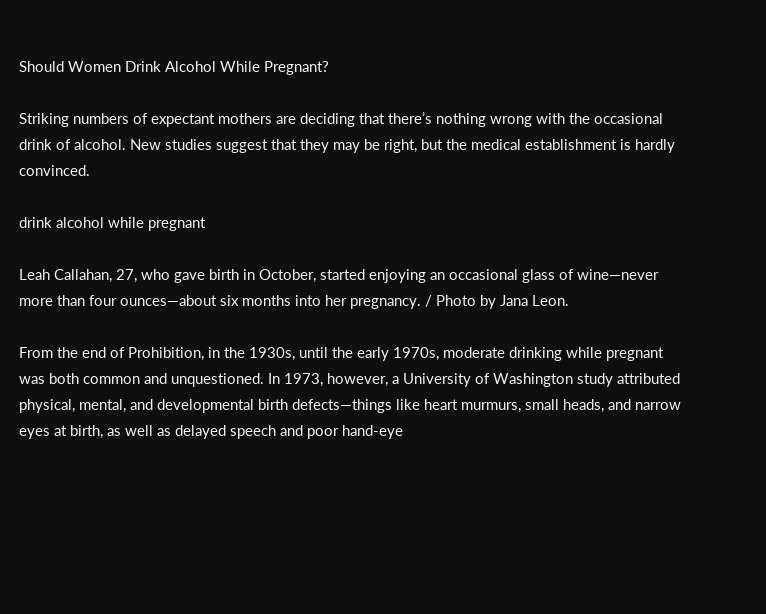Should Women Drink Alcohol While Pregnant?

Striking numbers of expectant mothers are deciding that there’s nothing wrong with the occasional drink of alcohol. New studies suggest that they may be right, but the medical establishment is hardly convinced.

drink alcohol while pregnant

Leah Callahan, 27, who gave birth in October, started enjoying an occasional glass of wine—never more than four ounces—about six months into her pregnancy. / Photo by Jana Leon.

From the end of Prohibition, in the 1930s, until the early 1970s, moderate drinking while pregnant was both common and unquestioned. In 1973, however, a University of Washington study attributed physical, mental, and developmental birth defects—things like heart murmurs, small heads, and narrow eyes at birth, as well as delayed speech and poor hand-eye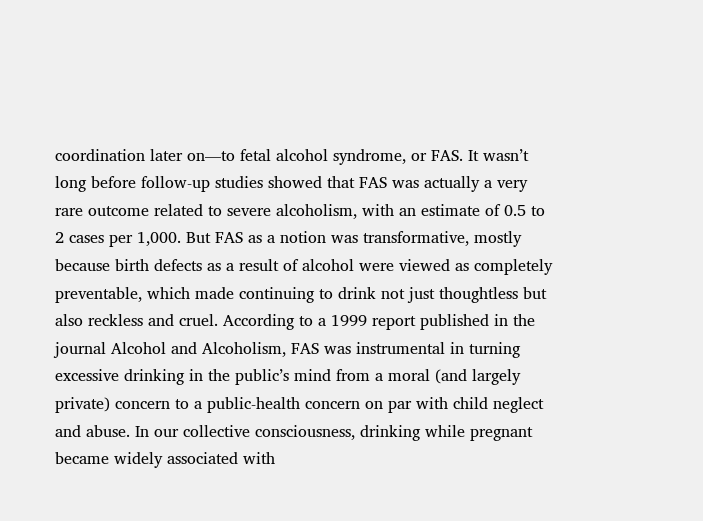coordination later on—to fetal alcohol syndrome, or FAS. It wasn’t long before follow-up studies showed that FAS was actually a very rare outcome related to severe alcoholism, with an estimate of 0.5 to 2 cases per 1,000. But FAS as a notion was transformative, mostly because birth defects as a result of alcohol were viewed as completely preventable, which made continuing to drink not just thoughtless but also reckless and cruel. According to a 1999 report published in the journal Alcohol and Alcoholism, FAS was instrumental in turning excessive drinking in the public’s mind from a moral (and largely private) concern to a public-health concern on par with child neglect and abuse. In our collective consciousness, drinking while pregnant became widely associated with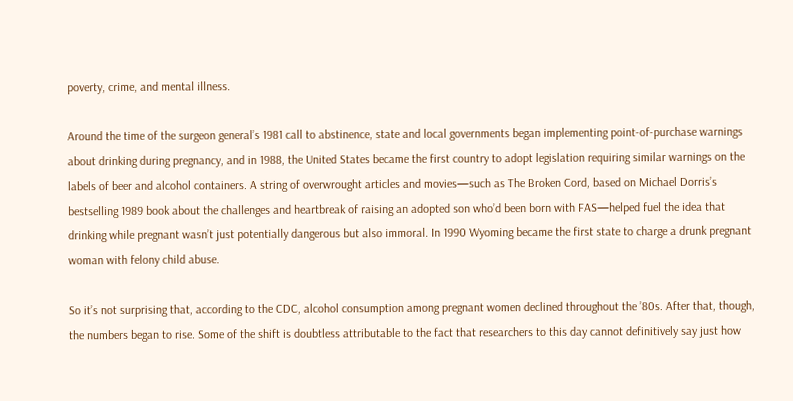poverty, crime, and mental illness.

Around the time of the surgeon general’s 1981 call to abstinence, state and local governments began implementing point-of-purchase warnings about drinking during pregnancy, and in 1988, the United States became the first country to adopt legislation requiring similar warnings on the labels of beer and alcohol containers. A string of overwrought articles and movies—such as The Broken Cord, based on Michael Dorris’s bestselling 1989 book about the challenges and heartbreak of raising an adopted son who’d been born with FAS—helped fuel the idea that drinking while pregnant wasn’t just potentially dangerous but also immoral. In 1990 Wyoming became the first state to charge a drunk pregnant woman with felony child abuse.

So it’s not surprising that, according to the CDC, alcohol consumption among pregnant women declined throughout the ’80s. After that, though, the numbers began to rise. Some of the shift is doubtless attributable to the fact that researchers to this day cannot definitively say just how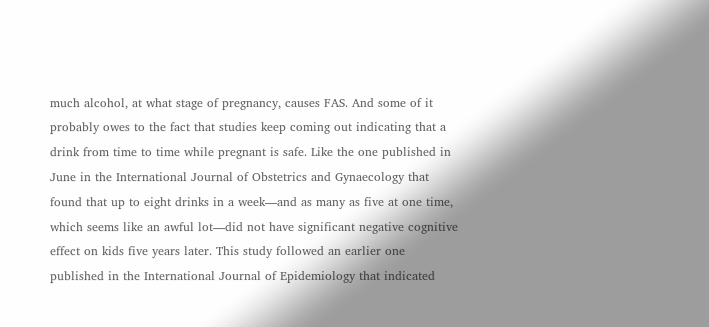much alcohol, at what stage of pregnancy, causes FAS. And some of it probably owes to the fact that studies keep coming out indicating that a drink from time to time while pregnant is safe. Like the one published in June in the International Journal of Obstetrics and Gynaecology that found that up to eight drinks in a week—and as many as five at one time, which seems like an awful lot—did not have significant negative cognitive effect on kids five years later. This study followed an earlier one published in the International Journal of Epidemiology that indicated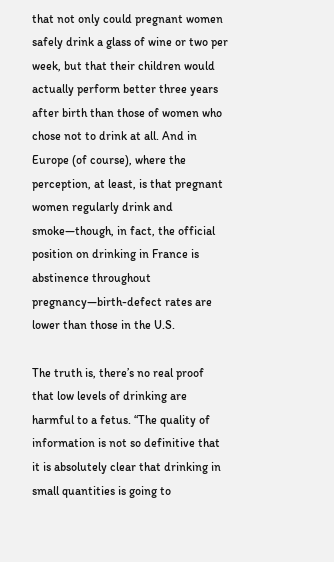that not only could pregnant women safely drink a glass of wine or two per week, but that their children would actually perform better three years after birth than those of women who chose not to drink at all. And in Europe (of course), where the perception, at least, is that pregnant women regularly drink and smoke—though, in fact, the official position on drinking in France is abstinence throughout pregnancy—birth-defect rates are lower than those in the U.S.

The truth is, there’s no real proof that low levels of drinking are harmful to a fetus. “The quality of information is not so definitive that it is absolutely clear that drinking in small quantities is going to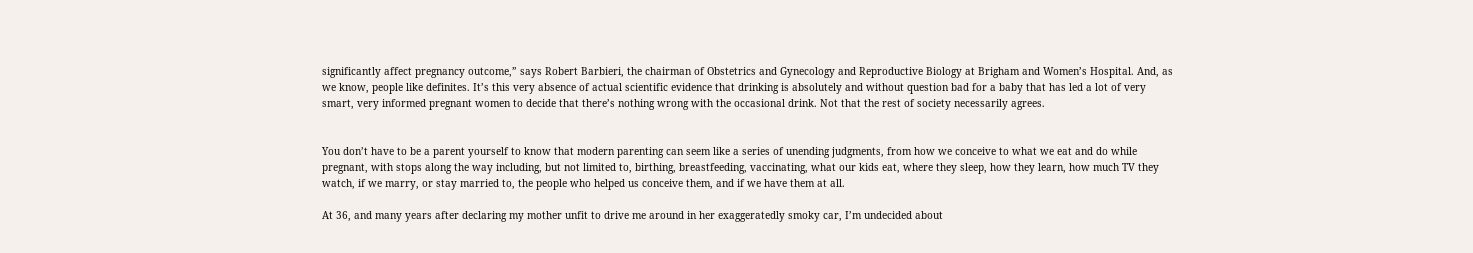significantly affect pregnancy outcome,” says Robert Barbieri, the chairman of Obstetrics and Gynecology and Reproductive Biology at Brigham and Women’s Hospital. And, as we know, people like definites. It’s this very absence of actual scientific evidence that drinking is absolutely and without question bad for a baby that has led a lot of very smart, very informed pregnant women to decide that there’s nothing wrong with the occasional drink. Not that the rest of society necessarily agrees.


You don’t have to be a parent yourself to know that modern parenting can seem like a series of unending judgments, from how we conceive to what we eat and do while pregnant, with stops along the way including, but not limited to, birthing, breastfeeding, vaccinating, what our kids eat, where they sleep, how they learn, how much TV they watch, if we marry, or stay married to, the people who helped us conceive them, and if we have them at all.

At 36, and many years after declaring my mother unfit to drive me around in her exaggeratedly smoky car, I’m undecided about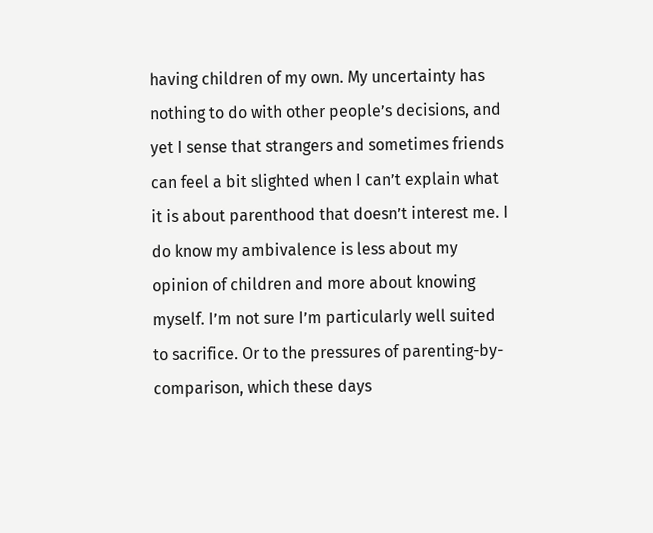having children of my own. My uncertainty has nothing to do with other people’s decisions, and yet I sense that strangers and sometimes friends can feel a bit slighted when I can’t explain what it is about parenthood that doesn’t interest me. I do know my ambivalence is less about my opinion of children and more about knowing myself. I’m not sure I’m particularly well suited to sacrifice. Or to the pressures of parenting-by-comparison, which these days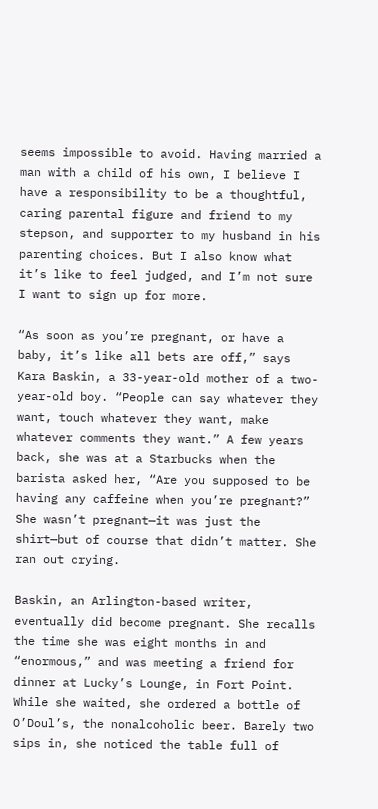seems impossible to avoid. Having married a man with a child of his own, I believe I have a responsibility to be a thoughtful, caring parental figure and friend to my stepson, and supporter to my husband in his parenting choices. But I also know what it’s like to feel judged, and I’m not sure I want to sign up for more.

“As soon as you’re pregnant, or have a baby, it’s like all bets are off,” says Kara Baskin, a 33-year-old mother of a two-year-old boy. “People can say whatever they want, touch whatever they want, make whatever comments they want.” A few years back, she was at a Starbucks when the barista asked her, “Are you supposed to be having any caffeine when you’re pregnant?” She wasn’t pregnant—it was just the shirt—but of course that didn’t matter. She ran out crying.

Baskin, an Arlington-based writer, eventually did become pregnant. She recalls the time she was eight months in and “enormous,” and was meeting a friend for dinner at Lucky’s Lounge, in Fort Point. While she waited, she ordered a bottle of O’Doul’s, the nonalcoholic beer. Barely two sips in, she noticed the table full of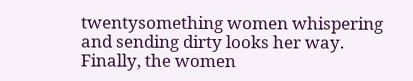twentysomething women whispering and sending dirty looks her way. Finally, the women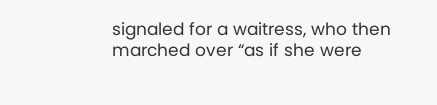signaled for a waitress, who then marched over “as if she were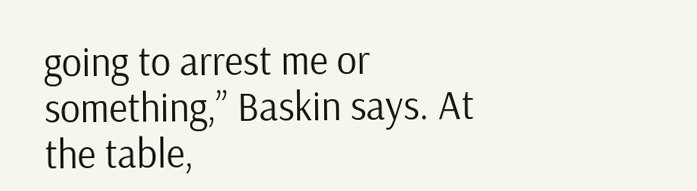going to arrest me or something,” Baskin says. At the table,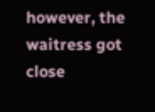however, the waitress got close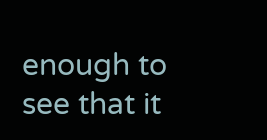enough to see that it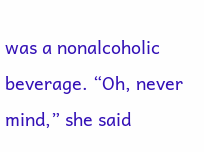was a nonalcoholic beverage. “Oh, never mind,” she said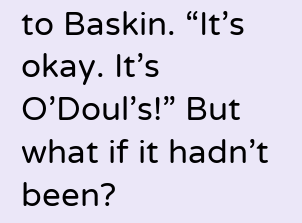to Baskin. “It’s okay. It’s O’Doul’s!” But what if it hadn’t been?